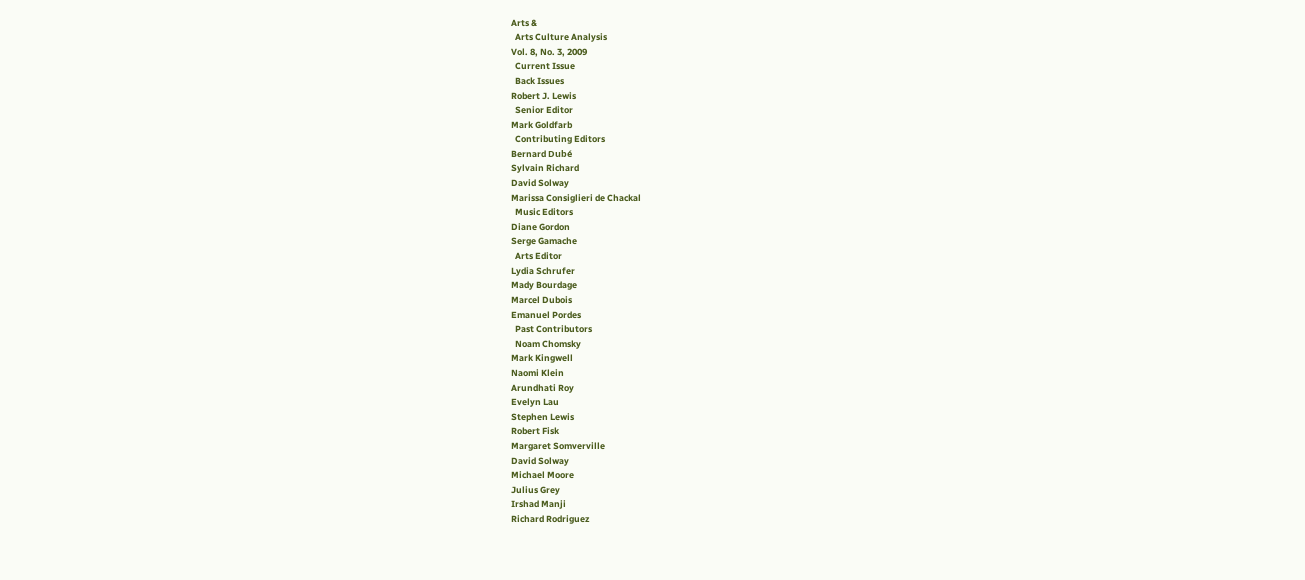Arts &
  Arts Culture Analysis
Vol. 8, No. 3, 2009
  Current Issue
  Back Issues
Robert J. Lewis
  Senior Editor
Mark Goldfarb
  Contributing Editors
Bernard Dubé
Sylvain Richard
David Solway
Marissa Consiglieri de Chackal
  Music Editors
Diane Gordon
Serge Gamache
  Arts Editor
Lydia Schrufer
Mady Bourdage
Marcel Dubois
Emanuel Pordes
  Past Contributors
  Noam Chomsky
Mark Kingwell
Naomi Klein
Arundhati Roy
Evelyn Lau
Stephen Lewis
Robert Fisk
Margaret Somverville
David Solway
Michael Moore
Julius Grey
Irshad Manji
Richard Rodriguez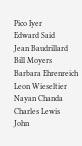Pico Iyer
Edward Said
Jean Baudrillard
Bill Moyers
Barbara Ehrenreich
Leon Wieseltier
Nayan Chanda
Charles Lewis
John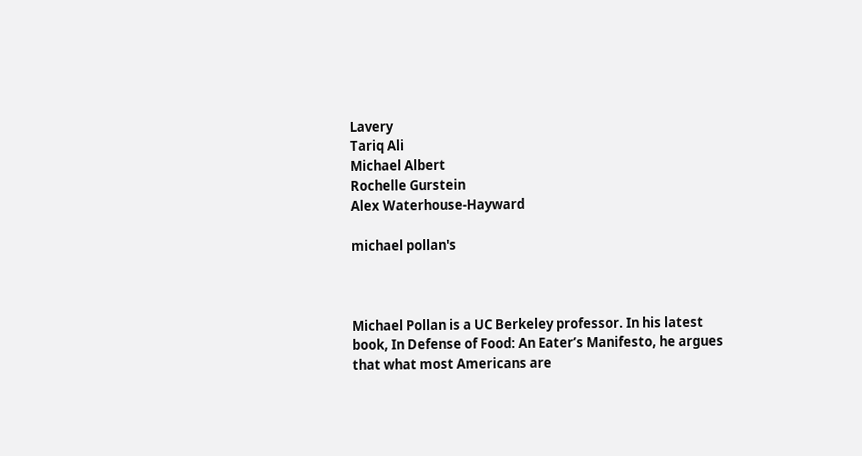Lavery
Tariq Ali
Michael Albert
Rochelle Gurstein
Alex Waterhouse-Hayward

michael pollan's



Michael Pollan is a UC Berkeley professor. In his latest book, In Defense of Food: An Eater’s Manifesto, he argues that what most Americans are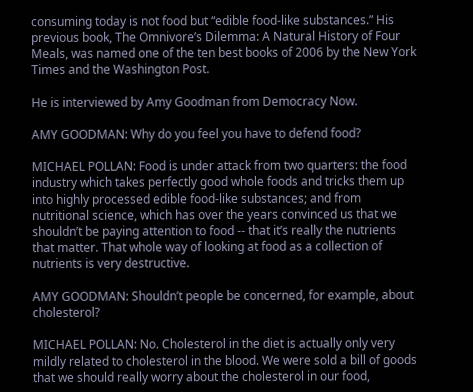consuming today is not food but “edible food-like substances.” His previous book, The Omnivore’s Dilemma: A Natural History of Four Meals, was named one of the ten best books of 2006 by the New York Times and the Washington Post.

He is interviewed by Amy Goodman from Democracy Now.

AMY GOODMAN: Why do you feel you have to defend food?

MICHAEL POLLAN: Food is under attack from two quarters: the food industry which takes perfectly good whole foods and tricks them up into highly processed edible food-like substances; and from nutritional science, which has over the years convinced us that we shouldn’t be paying attention to food -- that it’s really the nutrients that matter. That whole way of looking at food as a collection of nutrients is very destructive.

AMY GOODMAN: Shouldn’t people be concerned, for example, about cholesterol?

MICHAEL POLLAN: No. Cholesterol in the diet is actually only very mildly related to cholesterol in the blood. We were sold a bill of goods that we should really worry about the cholesterol in our food,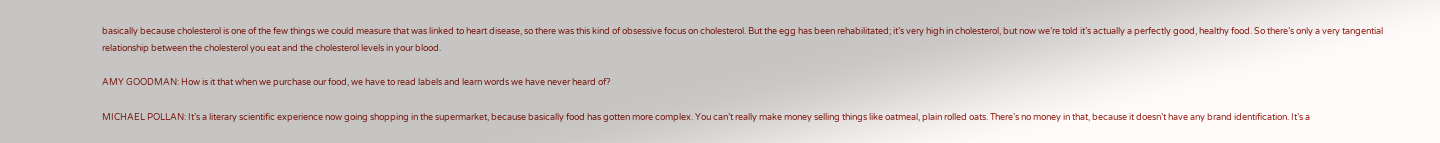basically because cholesterol is one of the few things we could measure that was linked to heart disease, so there was this kind of obsessive focus on cholesterol. But the egg has been rehabilitated; it’s very high in cholesterol, but now we’re told it’s actually a perfectly good, healthy food. So there’s only a very tangential relationship between the cholesterol you eat and the cholesterol levels in your blood.

AMY GOODMAN: How is it that when we purchase our food, we have to read labels and learn words we have never heard of?

MICHAEL POLLAN: It’s a literary scientific experience now going shopping in the supermarket, because basically food has gotten more complex. You can’t really make money selling things like oatmeal, plain rolled oats. There’s no money in that, because it doesn’t have any brand identification. It’s a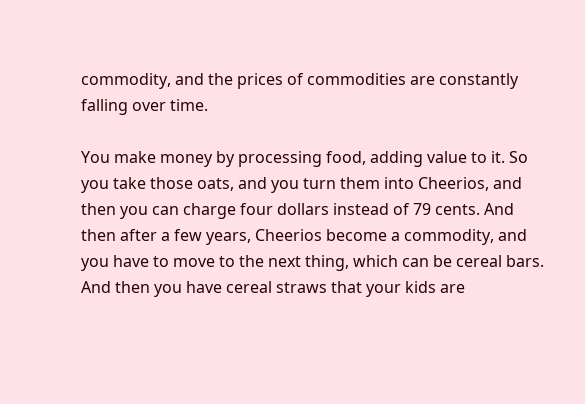commodity, and the prices of commodities are constantly falling over time.

You make money by processing food, adding value to it. So you take those oats, and you turn them into Cheerios, and then you can charge four dollars instead of 79 cents. And then after a few years, Cheerios become a commodity, and you have to move to the next thing, which can be cereal bars. And then you have cereal straws that your kids are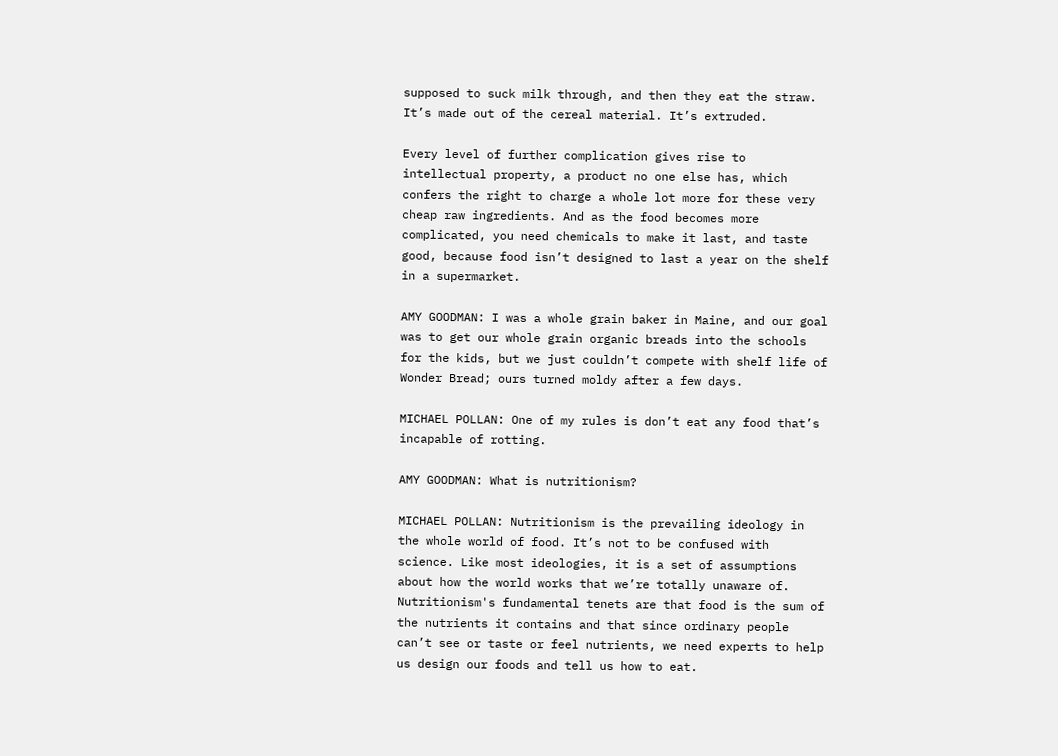supposed to suck milk through, and then they eat the straw. It’s made out of the cereal material. It’s extruded.

Every level of further complication gives rise to intellectual property, a product no one else has, which confers the right to charge a whole lot more for these very cheap raw ingredients. And as the food becomes more complicated, you need chemicals to make it last, and taste good, because food isn’t designed to last a year on the shelf in a supermarket.

AMY GOODMAN: I was a whole grain baker in Maine, and our goal was to get our whole grain organic breads into the schools for the kids, but we just couldn’t compete with shelf life of Wonder Bread; ours turned moldy after a few days.

MICHAEL POLLAN: One of my rules is don’t eat any food that’s incapable of rotting.

AMY GOODMAN: What is nutritionism?

MICHAEL POLLAN: Nutritionism is the prevailing ideology in the whole world of food. It’s not to be confused with science. Like most ideologies, it is a set of assumptions about how the world works that we’re totally unaware of. Nutritionism's fundamental tenets are that food is the sum of the nutrients it contains and that since ordinary people can’t see or taste or feel nutrients, we need experts to help us design our foods and tell us how to eat.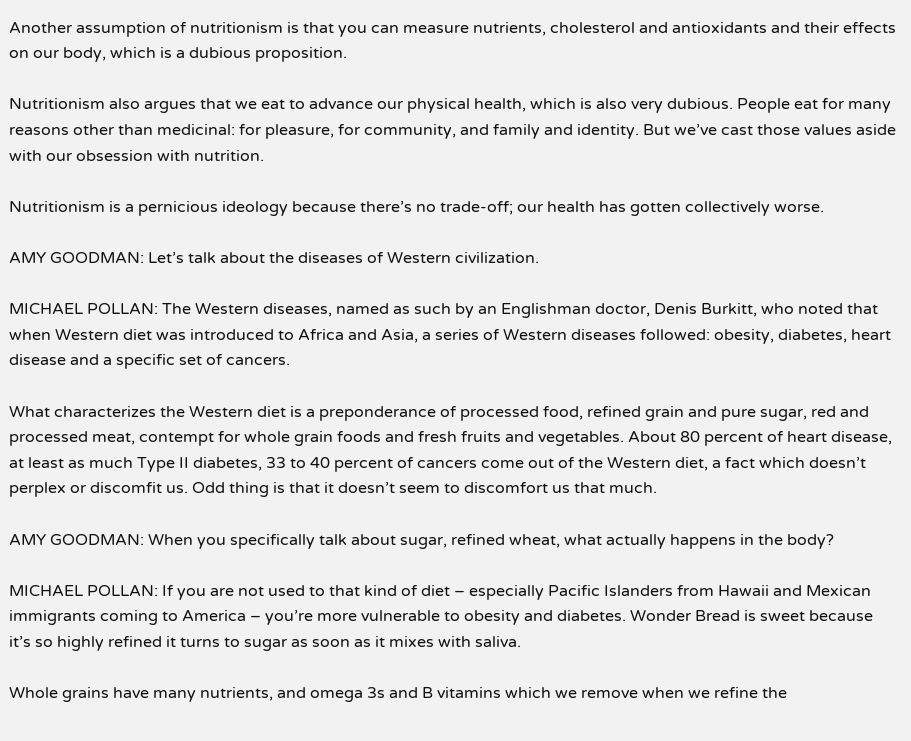Another assumption of nutritionism is that you can measure nutrients, cholesterol and antioxidants and their effects on our body, which is a dubious proposition.

Nutritionism also argues that we eat to advance our physical health, which is also very dubious. People eat for many reasons other than medicinal: for pleasure, for community, and family and identity. But we’ve cast those values aside with our obsession with nutrition.

Nutritionism is a pernicious ideology because there’s no trade-off; our health has gotten collectively worse.

AMY GOODMAN: Let’s talk about the diseases of Western civilization.

MICHAEL POLLAN: The Western diseases, named as such by an Englishman doctor, Denis Burkitt, who noted that when Western diet was introduced to Africa and Asia, a series of Western diseases followed: obesity, diabetes, heart disease and a specific set of cancers.

What characterizes the Western diet is a preponderance of processed food, refined grain and pure sugar, red and processed meat, contempt for whole grain foods and fresh fruits and vegetables. About 80 percent of heart disease, at least as much Type II diabetes, 33 to 40 percent of cancers come out of the Western diet, a fact which doesn’t perplex or discomfit us. Odd thing is that it doesn’t seem to discomfort us that much.

AMY GOODMAN: When you specifically talk about sugar, refined wheat, what actually happens in the body?

MICHAEL POLLAN: If you are not used to that kind of diet – especially Pacific Islanders from Hawaii and Mexican immigrants coming to America – you’re more vulnerable to obesity and diabetes. Wonder Bread is sweet because it’s so highly refined it turns to sugar as soon as it mixes with saliva.

Whole grains have many nutrients, and omega 3s and B vitamins which we remove when we refine the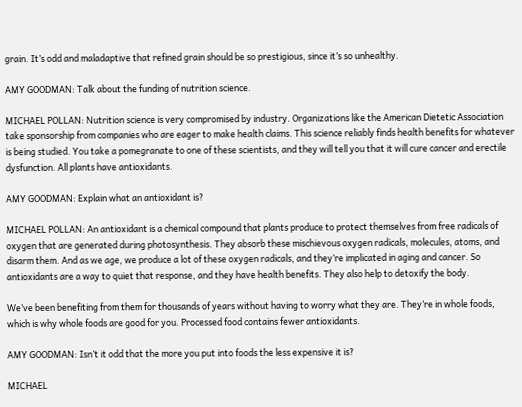grain. It’s odd and maladaptive that refined grain should be so prestigious, since it’s so unhealthy.

AMY GOODMAN: Talk about the funding of nutrition science.

MICHAEL POLLAN: Nutrition science is very compromised by industry. Organizations like the American Dietetic Association take sponsorship from companies who are eager to make health claims. This science reliably finds health benefits for whatever is being studied. You take a pomegranate to one of these scientists, and they will tell you that it will cure cancer and erectile dysfunction. All plants have antioxidants.

AMY GOODMAN: Explain what an antioxidant is?

MICHAEL POLLAN: An antioxidant is a chemical compound that plants produce to protect themselves from free radicals of oxygen that are generated during photosynthesis. They absorb these mischievous oxygen radicals, molecules, atoms, and disarm them. And as we age, we produce a lot of these oxygen radicals, and they’re implicated in aging and cancer. So antioxidants are a way to quiet that response, and they have health benefits. They also help to detoxify the body.

We’ve been benefiting from them for thousands of years without having to worry what they are. They’re in whole foods, which is why whole foods are good for you. Processed food contains fewer antioxidants.

AMY GOODMAN: Isn’t it odd that the more you put into foods the less expensive it is?

MICHAEL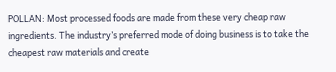POLLAN: Most processed foods are made from these very cheap raw ingredients. The industry’s preferred mode of doing business is to take the cheapest raw materials and create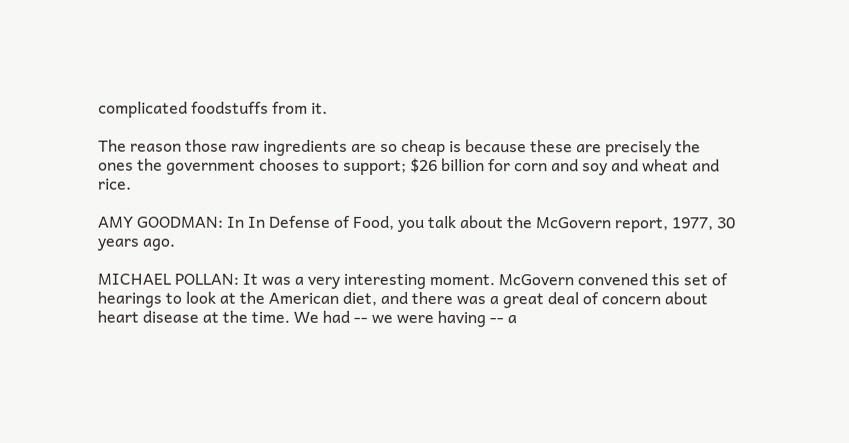complicated foodstuffs from it.

The reason those raw ingredients are so cheap is because these are precisely the ones the government chooses to support; $26 billion for corn and soy and wheat and rice.

AMY GOODMAN: In In Defense of Food, you talk about the McGovern report, 1977, 30 years ago.

MICHAEL POLLAN: It was a very interesting moment. McGovern convened this set of hearings to look at the American diet, and there was a great deal of concern about heart disease at the time. We had -- we were having -- a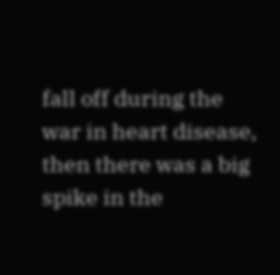fall off during the war in heart disease, then there was a big spike in the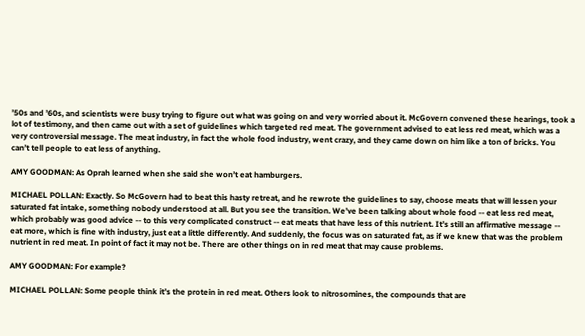’50s and ’60s, and scientists were busy trying to figure out what was going on and very worried about it. McGovern convened these hearings, took a lot of testimony, and then came out with a set of guidelines which targeted red meat. The government advised to eat less red meat, which was a very controversial message. The meat industry, in fact the whole food industry, went crazy, and they came down on him like a ton of bricks. You can’t tell people to eat less of anything.

AMY GOODMAN: As Oprah learned when she said she won’t eat hamburgers.

MICHAEL POLLAN: Exactly. So McGovern had to beat this hasty retreat, and he rewrote the guidelines to say, choose meats that will lessen your saturated fat intake, something nobody understood at all. But you see the transition. We’ve been talking about whole food -- eat less red meat, which probably was good advice -- to this very complicated construct -- eat meats that have less of this nutrient. It’s still an affirmative message -- eat more, which is fine with industry, just eat a little differently. And suddenly, the focus was on saturated fat, as if we knew that was the problem nutrient in red meat. In point of fact it may not be. There are other things on in red meat that may cause problems.

AMY GOODMAN: For example?

MICHAEL POLLAN: Some people think it’s the protein in red meat. Others look to nitrosomines, the compounds that are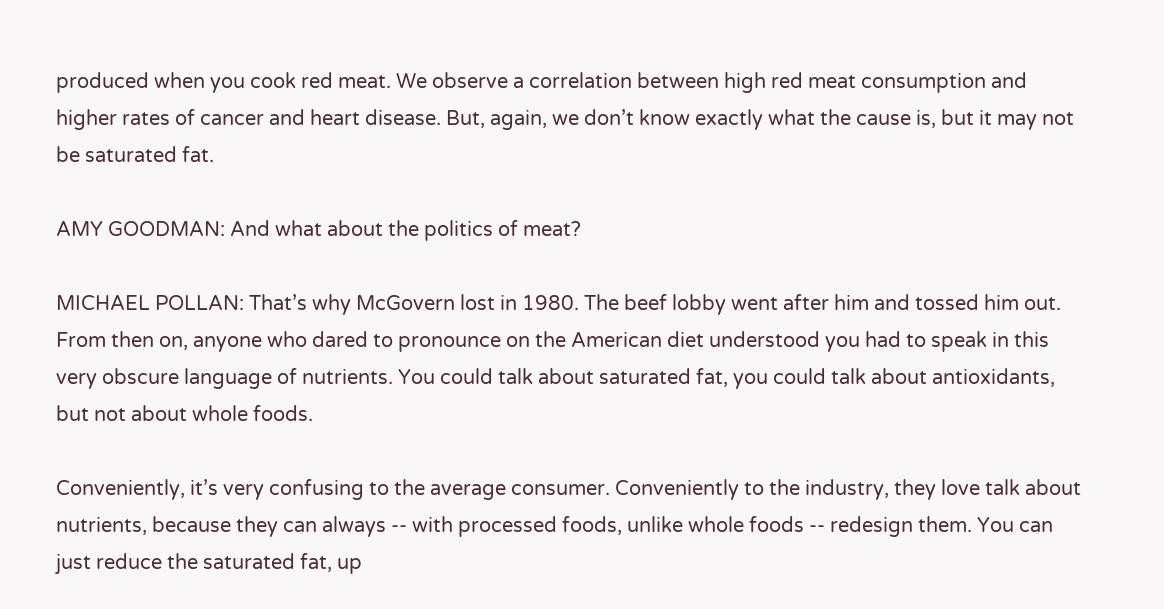produced when you cook red meat. We observe a correlation between high red meat consumption and higher rates of cancer and heart disease. But, again, we don’t know exactly what the cause is, but it may not be saturated fat.

AMY GOODMAN: And what about the politics of meat?

MICHAEL POLLAN: That’s why McGovern lost in 1980. The beef lobby went after him and tossed him out. From then on, anyone who dared to pronounce on the American diet understood you had to speak in this very obscure language of nutrients. You could talk about saturated fat, you could talk about antioxidants, but not about whole foods.

Conveniently, it’s very confusing to the average consumer. Conveniently to the industry, they love talk about nutrients, because they can always -- with processed foods, unlike whole foods -- redesign them. You can just reduce the saturated fat, up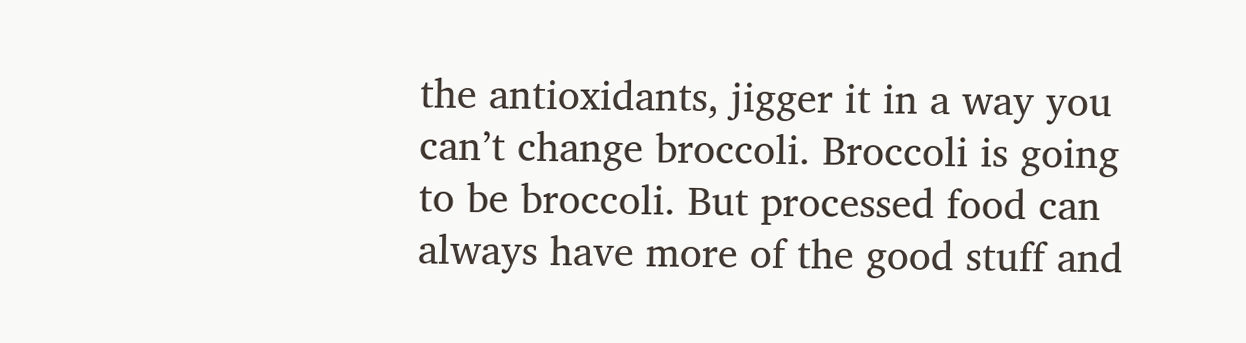the antioxidants, jigger it in a way you can’t change broccoli. Broccoli is going to be broccoli. But processed food can always have more of the good stuff and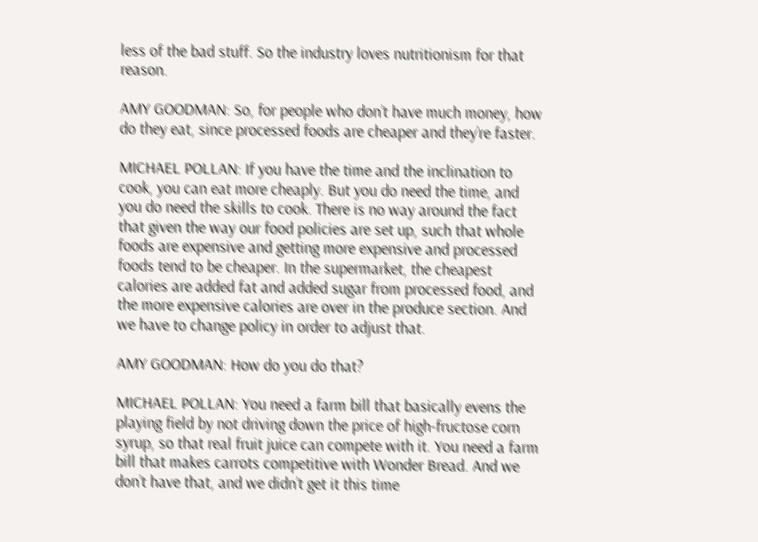less of the bad stuff. So the industry loves nutritionism for that reason.

AMY GOODMAN: So, for people who don’t have much money, how do they eat, since processed foods are cheaper and they’re faster.

MICHAEL POLLAN: If you have the time and the inclination to cook, you can eat more cheaply. But you do need the time, and you do need the skills to cook. There is no way around the fact that given the way our food policies are set up, such that whole foods are expensive and getting more expensive and processed foods tend to be cheaper. In the supermarket, the cheapest calories are added fat and added sugar from processed food, and the more expensive calories are over in the produce section. And we have to change policy in order to adjust that.

AMY GOODMAN: How do you do that?

MICHAEL POLLAN: You need a farm bill that basically evens the playing field by not driving down the price of high-fructose corn syrup, so that real fruit juice can compete with it. You need a farm bill that makes carrots competitive with Wonder Bread. And we don’t have that, and we didn’t get it this time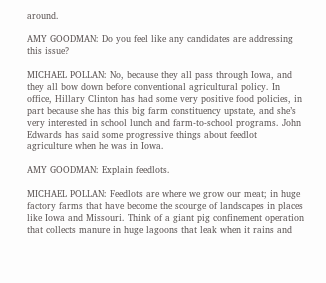around.

AMY GOODMAN: Do you feel like any candidates are addressing this issue?

MICHAEL POLLAN: No, because they all pass through Iowa, and they all bow down before conventional agricultural policy. In office, Hillary Clinton has had some very positive food policies, in part because she has this big farm constituency upstate, and she’s very interested in school lunch and farm-to-school programs. John Edwards has said some progressive things about feedlot agriculture when he was in Iowa.

AMY GOODMAN: Explain feedlots.

MICHAEL POLLAN: Feedlots are where we grow our meat; in huge factory farms that have become the scourge of landscapes in places like Iowa and Missouri. Think of a giant pig confinement operation that collects manure in huge lagoons that leak when it rains and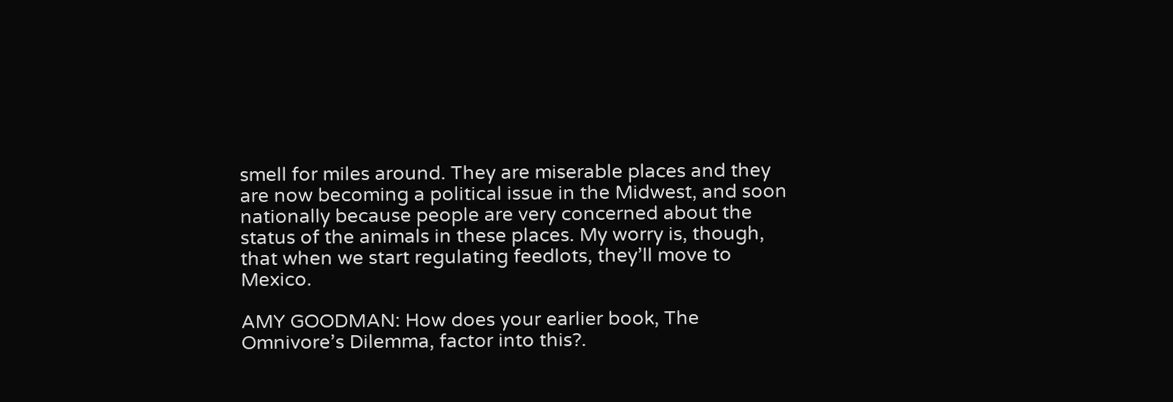smell for miles around. They are miserable places and they are now becoming a political issue in the Midwest, and soon nationally because people are very concerned about the status of the animals in these places. My worry is, though, that when we start regulating feedlots, they’ll move to Mexico.

AMY GOODMAN: How does your earlier book, The Omnivore’s Dilemma, factor into this?.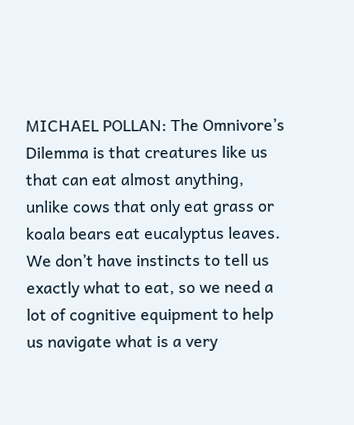MICHAEL POLLAN: The Omnivore’s Dilemma is that creatures like us that can eat almost anything, unlike cows that only eat grass or koala bears eat eucalyptus leaves. We don’t have instincts to tell us exactly what to eat, so we need a lot of cognitive equipment to help us navigate what is a very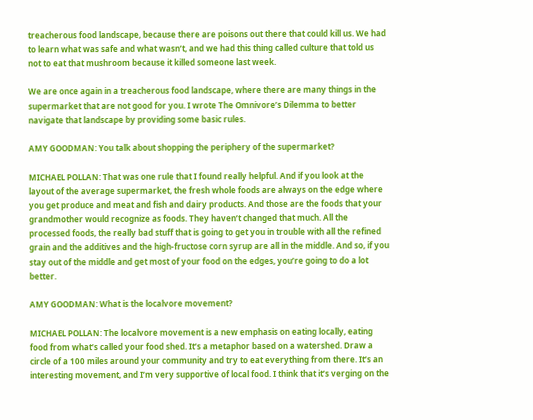treacherous food landscape, because there are poisons out there that could kill us. We had to learn what was safe and what wasn’t, and we had this thing called culture that told us not to eat that mushroom because it killed someone last week.

We are once again in a treacherous food landscape, where there are many things in the supermarket that are not good for you. I wrote The Omnivore’s Dilemma to better navigate that landscape by providing some basic rules.

AMY GOODMAN: You talk about shopping the periphery of the supermarket?

MICHAEL POLLAN: That was one rule that I found really helpful. And if you look at the layout of the average supermarket, the fresh whole foods are always on the edge where you get produce and meat and fish and dairy products. And those are the foods that your grandmother would recognize as foods. They haven’t changed that much. All the processed foods, the really bad stuff that is going to get you in trouble with all the refined grain and the additives and the high-fructose corn syrup are all in the middle. And so, if you stay out of the middle and get most of your food on the edges, you’re going to do a lot better.

AMY GOODMAN: What is the localvore movement?

MICHAEL POLLAN: The localvore movement is a new emphasis on eating locally, eating food from what’s called your food shed. It’s a metaphor based on a watershed. Draw a circle of a 100 miles around your community and try to eat everything from there. It’s an interesting movement, and I’m very supportive of local food. I think that it’s verging on the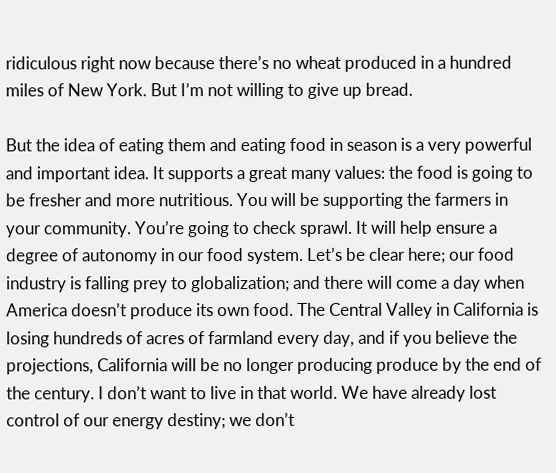ridiculous right now because there’s no wheat produced in a hundred miles of New York. But I’m not willing to give up bread.

But the idea of eating them and eating food in season is a very powerful and important idea. It supports a great many values: the food is going to be fresher and more nutritious. You will be supporting the farmers in your community. You’re going to check sprawl. It will help ensure a degree of autonomy in our food system. Let’s be clear here; our food industry is falling prey to globalization; and there will come a day when America doesn’t produce its own food. The Central Valley in California is losing hundreds of acres of farmland every day, and if you believe the projections, California will be no longer producing produce by the end of the century. I don’t want to live in that world. We have already lost control of our energy destiny; we don’t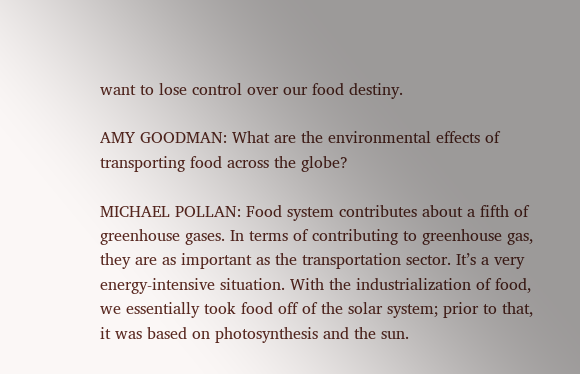want to lose control over our food destiny.

AMY GOODMAN: What are the environmental effects of transporting food across the globe?

MICHAEL POLLAN: Food system contributes about a fifth of greenhouse gases. In terms of contributing to greenhouse gas, they are as important as the transportation sector. It’s a very energy-intensive situation. With the industrialization of food, we essentially took food off of the solar system; prior to that, it was based on photosynthesis and the sun.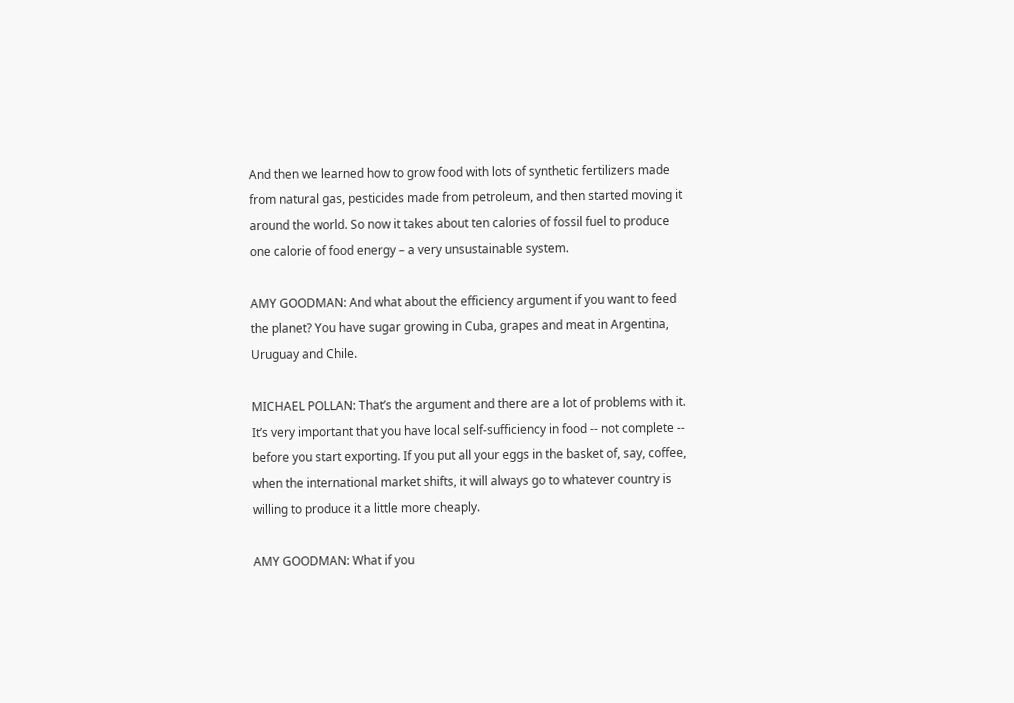And then we learned how to grow food with lots of synthetic fertilizers made from natural gas, pesticides made from petroleum, and then started moving it around the world. So now it takes about ten calories of fossil fuel to produce one calorie of food energy – a very unsustainable system.

AMY GOODMAN: And what about the efficiency argument if you want to feed the planet? You have sugar growing in Cuba, grapes and meat in Argentina, Uruguay and Chile.

MICHAEL POLLAN: That’s the argument and there are a lot of problems with it. It’s very important that you have local self-sufficiency in food -- not complete -- before you start exporting. If you put all your eggs in the basket of, say, coffee, when the international market shifts, it will always go to whatever country is willing to produce it a little more cheaply.

AMY GOODMAN: What if you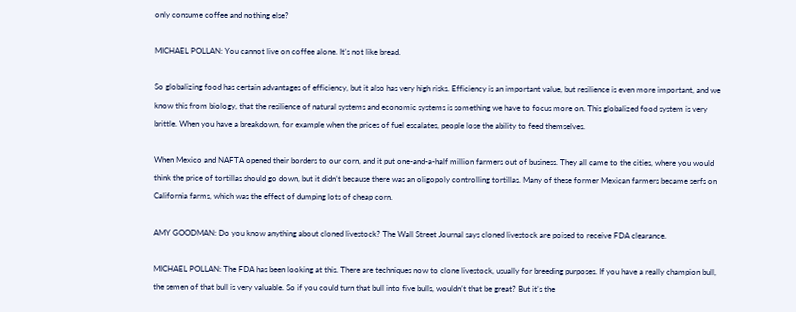only consume coffee and nothing else?

MICHAEL POLLAN: You cannot live on coffee alone. It’s not like bread.

So globalizing food has certain advantages of efficiency, but it also has very high risks. Efficiency is an important value, but resilience is even more important, and we know this from biology, that the resilience of natural systems and economic systems is something we have to focus more on. This globalized food system is very brittle. When you have a breakdown, for example when the prices of fuel escalates, people lose the ability to feed themselves.

When Mexico and NAFTA opened their borders to our corn, and it put one-and-a-half million farmers out of business. They all came to the cities, where you would think the price of tortillas should go down, but it didn’t because there was an oligopoly controlling tortillas. Many of these former Mexican farmers became serfs on California farms, which was the effect of dumping lots of cheap corn.

AMY GOODMAN: Do you know anything about cloned livestock? The Wall Street Journal says cloned livestock are poised to receive FDA clearance.

MICHAEL POLLAN: The FDA has been looking at this. There are techniques now to clone livestock, usually for breeding purposes. If you have a really champion bull, the semen of that bull is very valuable. So if you could turn that bull into five bulls, wouldn’t that be great? But it’s the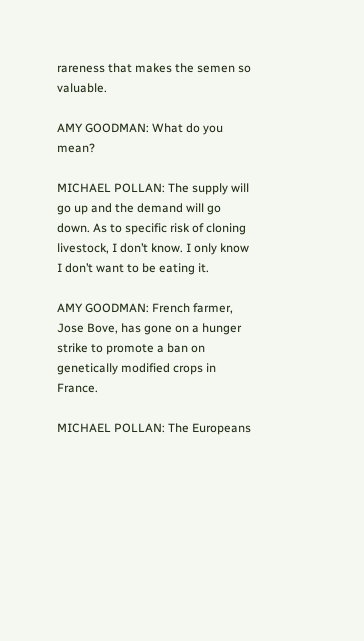rareness that makes the semen so valuable.

AMY GOODMAN: What do you mean?

MICHAEL POLLAN: The supply will go up and the demand will go down. As to specific risk of cloning livestock, I don’t know. I only know I don’t want to be eating it.

AMY GOODMAN: French farmer, Jose Bove, has gone on a hunger strike to promote a ban on genetically modified crops in France.

MICHAEL POLLAN: The Europeans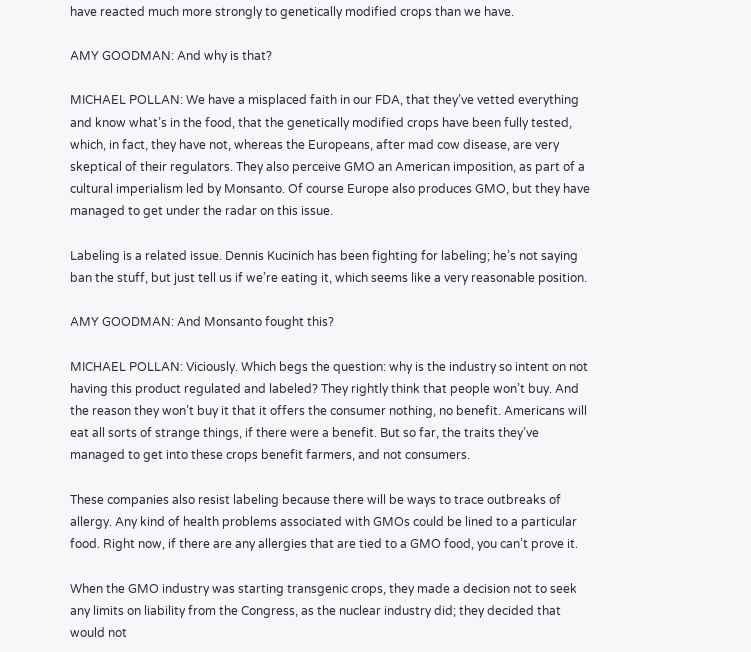have reacted much more strongly to genetically modified crops than we have.

AMY GOODMAN: And why is that?

MICHAEL POLLAN: We have a misplaced faith in our FDA, that they’ve vetted everything and know what’s in the food, that the genetically modified crops have been fully tested, which, in fact, they have not, whereas the Europeans, after mad cow disease, are very skeptical of their regulators. They also perceive GMO an American imposition, as part of a cultural imperialism led by Monsanto. Of course Europe also produces GMO, but they have managed to get under the radar on this issue.

Labeling is a related issue. Dennis Kucinich has been fighting for labeling; he’s not saying ban the stuff, but just tell us if we’re eating it, which seems like a very reasonable position.

AMY GOODMAN: And Monsanto fought this?

MICHAEL POLLAN: Viciously. Which begs the question: why is the industry so intent on not having this product regulated and labeled? They rightly think that people won’t buy. And the reason they won’t buy it that it offers the consumer nothing, no benefit. Americans will eat all sorts of strange things, if there were a benefit. But so far, the traits they’ve managed to get into these crops benefit farmers, and not consumers.

These companies also resist labeling because there will be ways to trace outbreaks of allergy. Any kind of health problems associated with GMOs could be lined to a particular food. Right now, if there are any allergies that are tied to a GMO food, you can’t prove it.

When the GMO industry was starting transgenic crops, they made a decision not to seek any limits on liability from the Congress, as the nuclear industry did; they decided that would not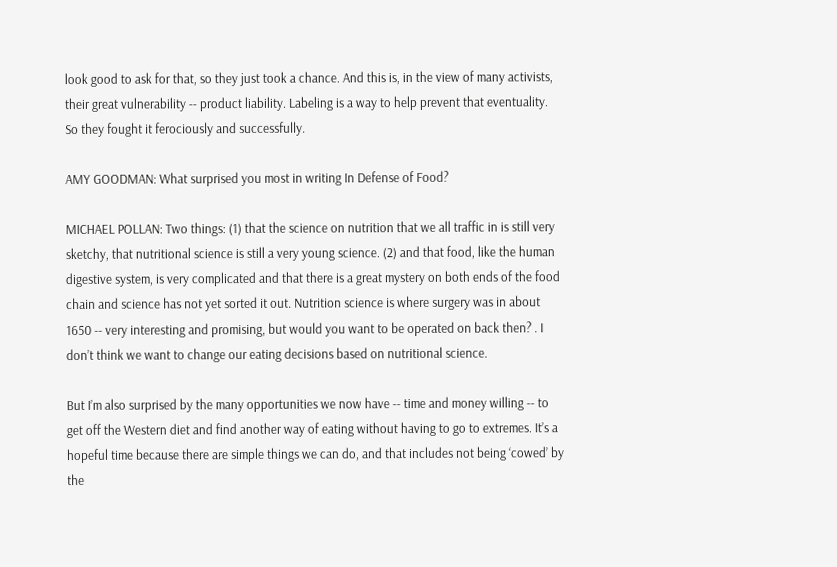look good to ask for that, so they just took a chance. And this is, in the view of many activists, their great vulnerability -- product liability. Labeling is a way to help prevent that eventuality. So they fought it ferociously and successfully.

AMY GOODMAN: What surprised you most in writing In Defense of Food?

MICHAEL POLLAN: Two things: (1) that the science on nutrition that we all traffic in is still very sketchy, that nutritional science is still a very young science. (2) and that food, like the human digestive system, is very complicated and that there is a great mystery on both ends of the food chain and science has not yet sorted it out. Nutrition science is where surgery was in about 1650 -- very interesting and promising, but would you want to be operated on back then? . I don’t think we want to change our eating decisions based on nutritional science.

But I’m also surprised by the many opportunities we now have -- time and money willing -- to get off the Western diet and find another way of eating without having to go to extremes. It’s a hopeful time because there are simple things we can do, and that includes not being ‘cowed’ by the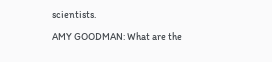scientists.

AMY GOODMAN: What are the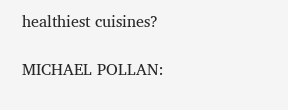healthiest cuisines?

MICHAEL POLLAN: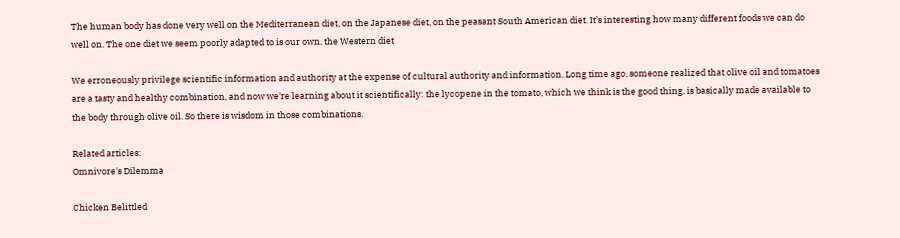The human body has done very well on the Mediterranean diet, on the Japanese diet, on the peasant South American diet. It’s interesting how many different foods we can do well on. The one diet we seem poorly adapted to is our own, the Western diet

We erroneously privilege scientific information and authority at the expense of cultural authority and information. Long time ago, someone realized that olive oil and tomatoes are a tasty and healthy combination, and now we're learning about it scientifically: the lycopene in the tomato, which we think is the good thing, is basically made available to the body through olive oil. So there is wisdom in those combinations.

Related articles:
Omnivore's Dilemma

Chicken Belittled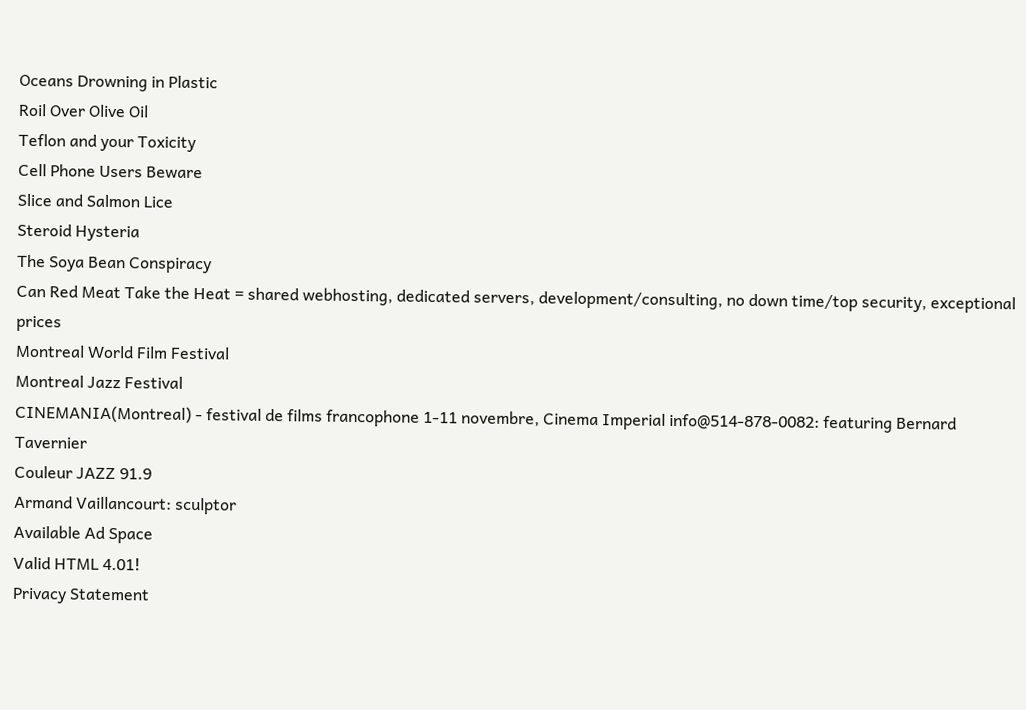Oceans Drowning in Plastic
Roil Over Olive Oil
Teflon and your Toxicity
Cell Phone Users Beware
Slice and Salmon Lice
Steroid Hysteria
The Soya Bean Conspiracy
Can Red Meat Take the Heat = shared webhosting, dedicated servers, development/consulting, no down time/top security, exceptional prices
Montreal World Film Festival
Montreal Jazz Festival
CINEMANIA(Montreal) - festival de films francophone 1-11 novembre, Cinema Imperial info@514-878-0082: featuring Bernard Tavernier
Couleur JAZZ 91.9
Armand Vaillancourt: sculptor
Available Ad Space
Valid HTML 4.01!
Privacy Statement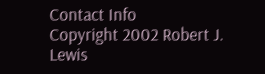Contact Info
Copyright 2002 Robert J. Lewis